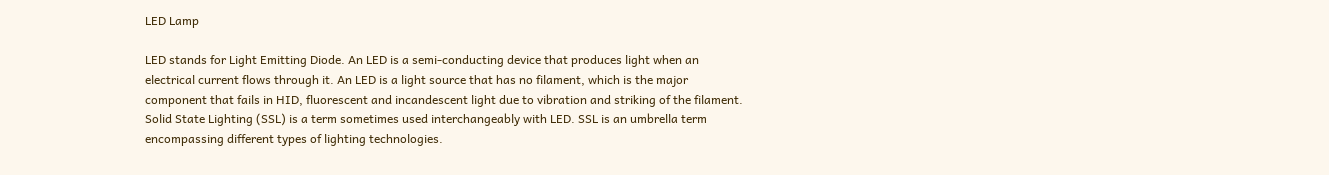LED Lamp

LED stands for Light Emitting Diode. An LED is a semi-conducting device that produces light when an electrical current flows through it. An LED is a light source that has no filament, which is the major component that fails in HID, fluorescent and incandescent light due to vibration and striking of the filament. Solid State Lighting (SSL) is a term sometimes used interchangeably with LED. SSL is an umbrella term encompassing different types of lighting technologies.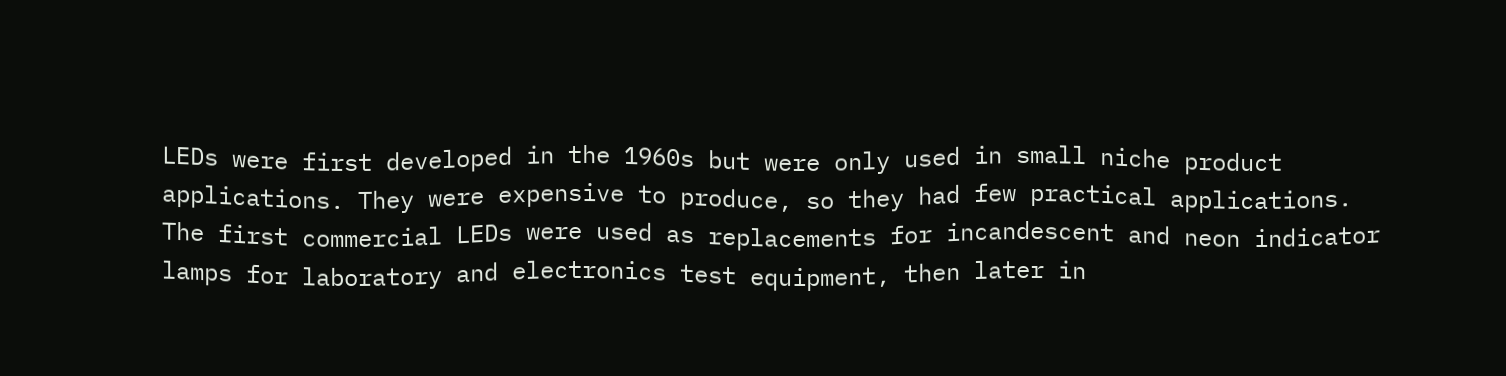LEDs were first developed in the 1960s but were only used in small niche product applications. They were expensive to produce, so they had few practical applications. The first commercial LEDs were used as replacements for incandescent and neon indicator lamps for laboratory and electronics test equipment, then later in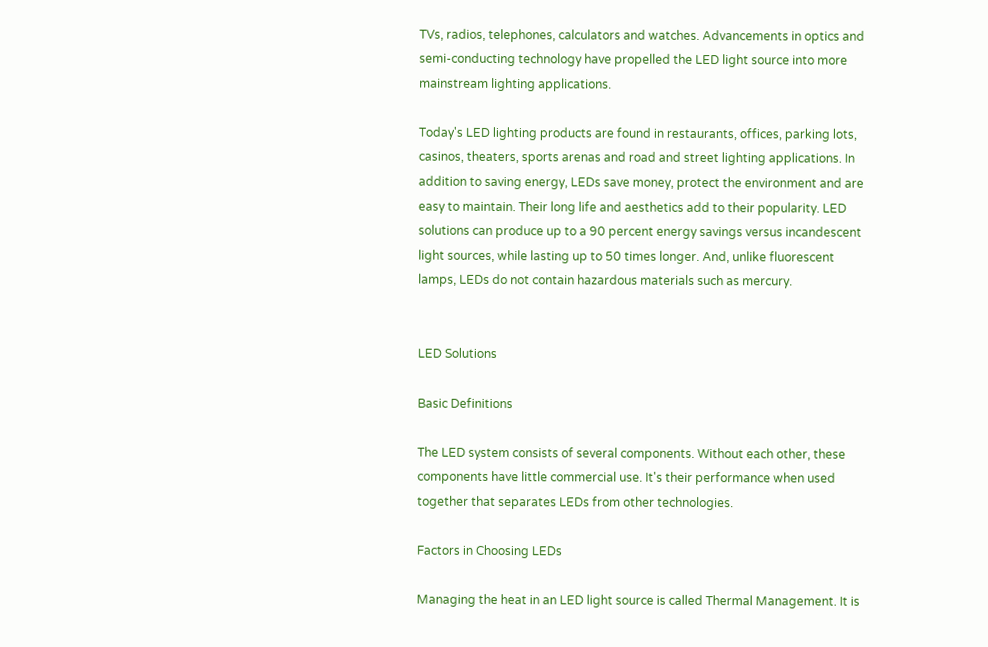TVs, radios, telephones, calculators and watches. Advancements in optics and semi-conducting technology have propelled the LED light source into more mainstream lighting applications.

Today's LED lighting products are found in restaurants, offices, parking lots, casinos, theaters, sports arenas and road and street lighting applications. In addition to saving energy, LEDs save money, protect the environment and are easy to maintain. Their long life and aesthetics add to their popularity. LED solutions can produce up to a 90 percent energy savings versus incandescent light sources, while lasting up to 50 times longer. And, unlike fluorescent lamps, LEDs do not contain hazardous materials such as mercury.


LED Solutions

Basic Definitions

The LED system consists of several components. Without each other, these components have little commercial use. It's their performance when used together that separates LEDs from other technologies.

Factors in Choosing LEDs

Managing the heat in an LED light source is called Thermal Management. It is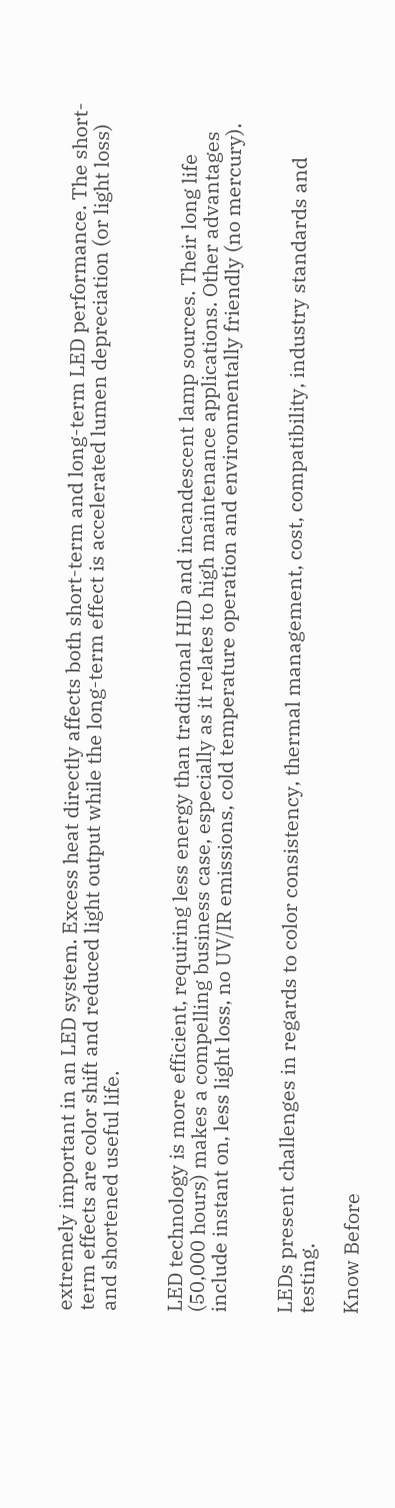extremely important in an LED system. Excess heat directly affects both short-term and long-term LED performance. The short-term effects are color shift and reduced light output while the long-term effect is accelerated lumen depreciation (or light loss) and shortened useful life.


LED technology is more efficient, requiring less energy than traditional HID and incandescent lamp sources. Their long life (50,000 hours) makes a compelling business case, especially as it relates to high maintenance applications. Other advantages include instant on, less light loss, no UV/IR emissions, cold temperature operation and environmentally friendly (no mercury).


LEDs present challenges in regards to color consistency, thermal management, cost, compatibility, industry standards and testing.

Know Before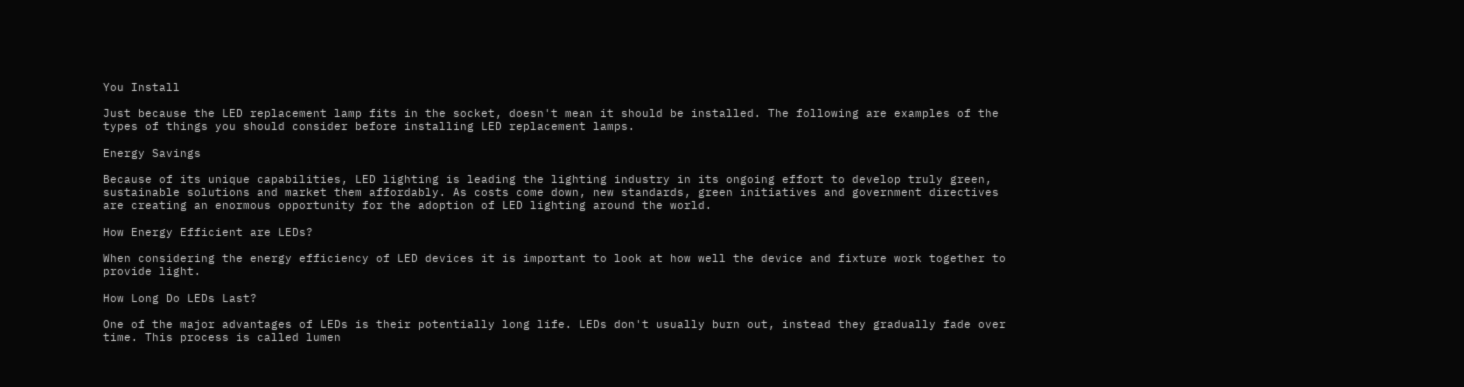You Install

Just because the LED replacement lamp fits in the socket, doesn't mean it should be installed. The following are examples of the types of things you should consider before installing LED replacement lamps.

Energy Savings

Because of its unique capabilities, LED lighting is leading the lighting industry in its ongoing effort to develop truly green, sustainable solutions and market them affordably. As costs come down, new standards, green initiatives and government directives are creating an enormous opportunity for the adoption of LED lighting around the world.

How Energy Efficient are LEDs?

When considering the energy efficiency of LED devices it is important to look at how well the device and fixture work together to provide light.

How Long Do LEDs Last?

One of the major advantages of LEDs is their potentially long life. LEDs don't usually burn out, instead they gradually fade over time. This process is called lumen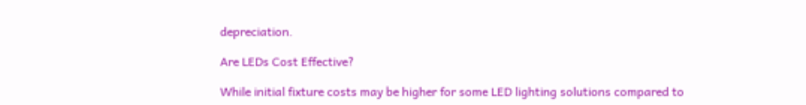depreciation.

Are LEDs Cost Effective?

While initial fixture costs may be higher for some LED lighting solutions compared to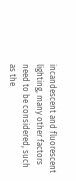incandescent and fluorescent lighting, many other factors need to be considered, such as the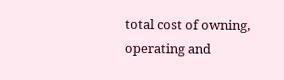total cost of owning, operating and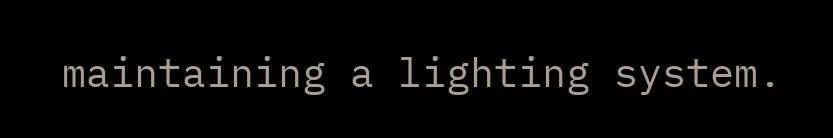maintaining a lighting system.